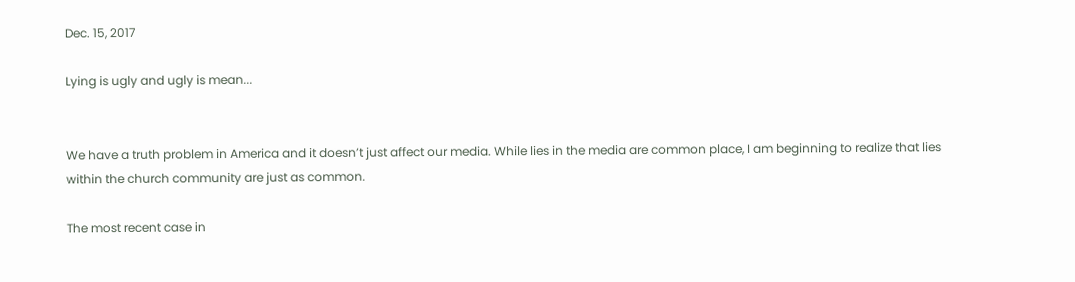Dec. 15, 2017

Lying is ugly and ugly is mean...


We have a truth problem in America and it doesn’t just affect our media. While lies in the media are common place, I am beginning to realize that lies within the church community are just as common.

The most recent case in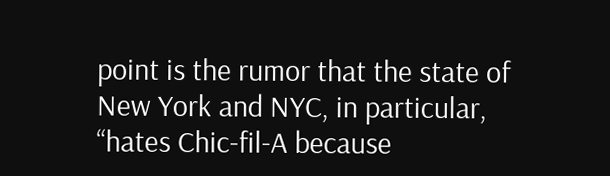point is the rumor that the state of New York and NYC, in particular, “hates Chic-fil-A because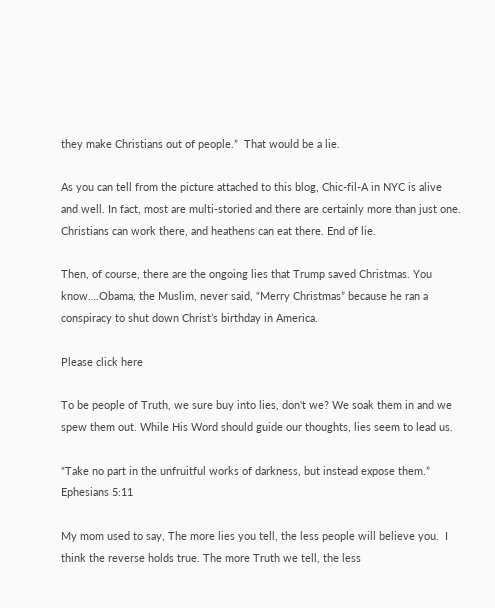they make Christians out of people.”  That would be a lie.

As you can tell from the picture attached to this blog, Chic-fil-A in NYC is alive and well. In fact, most are multi-storied and there are certainly more than just one. Christians can work there, and heathens can eat there. End of lie.

Then, of course, there are the ongoing lies that Trump saved Christmas. You know….Obama, the Muslim, never said, “Merry Christmas” because he ran a conspiracy to shut down Christ’s birthday in America.

Please click here

To be people of Truth, we sure buy into lies, don't we? We soak them in and we spew them out. While His Word should guide our thoughts, lies seem to lead us.

“Take no part in the unfruitful works of darkness, but instead expose them.” Ephesians 5:11

My mom used to say, The more lies you tell, the less people will believe you.  I think the reverse holds true. The more Truth we tell, the less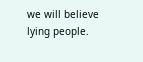we will believe lying people.